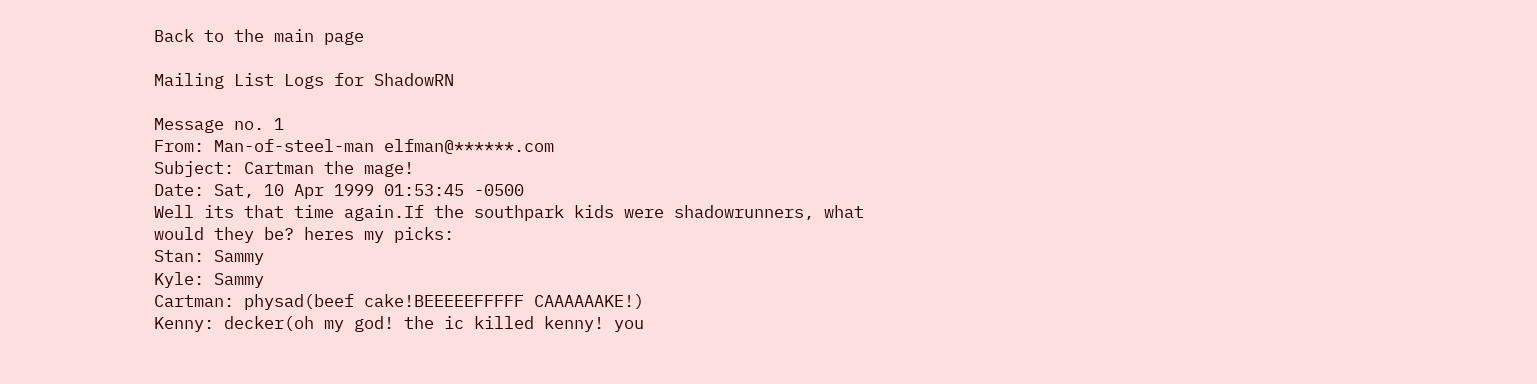Back to the main page

Mailing List Logs for ShadowRN

Message no. 1
From: Man-of-steel-man elfman@******.com
Subject: Cartman the mage!
Date: Sat, 10 Apr 1999 01:53:45 -0500
Well its that time again.If the southpark kids were shadowrunners, what
would they be? heres my picks:
Stan: Sammy
Kyle: Sammy
Cartman: physad(beef cake!BEEEEEFFFFF CAAAAAAKE!)
Kenny: decker(oh my god! the ic killed kenny! you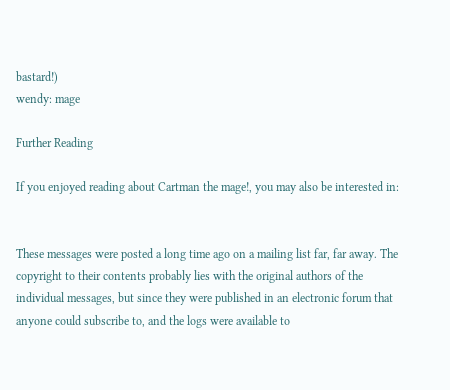bastard!)
wendy: mage

Further Reading

If you enjoyed reading about Cartman the mage!, you may also be interested in:


These messages were posted a long time ago on a mailing list far, far away. The copyright to their contents probably lies with the original authors of the individual messages, but since they were published in an electronic forum that anyone could subscribe to, and the logs were available to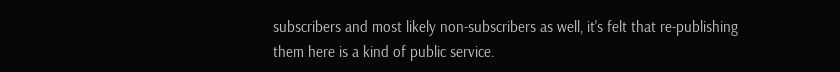subscribers and most likely non-subscribers as well, it's felt that re-publishing them here is a kind of public service.